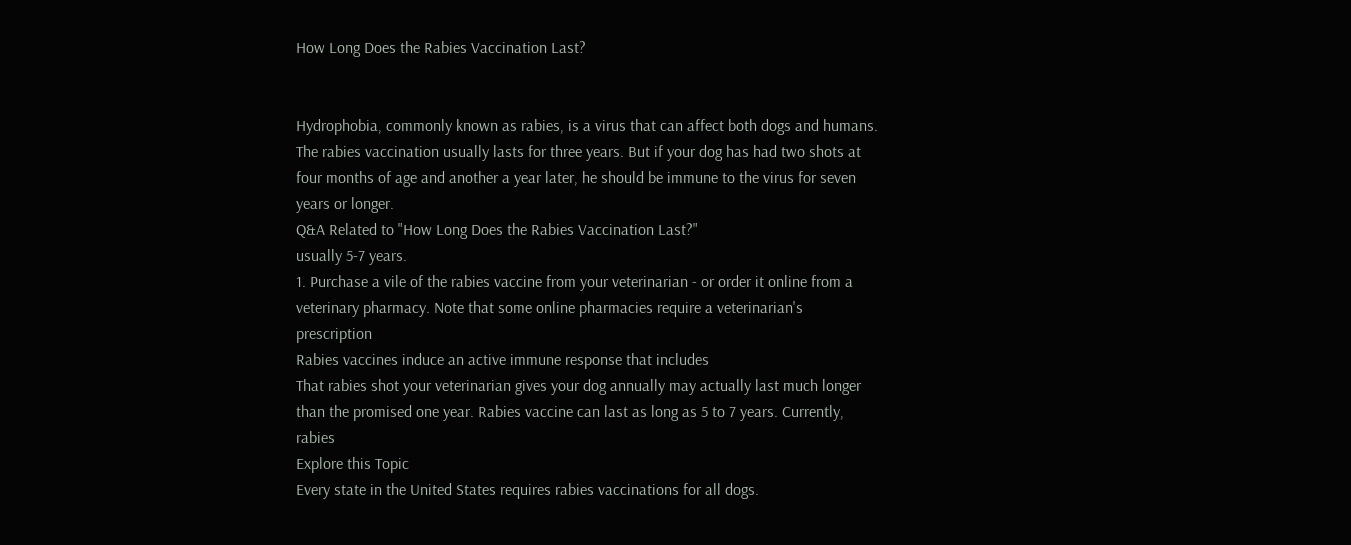How Long Does the Rabies Vaccination Last?


Hydrophobia, commonly known as rabies, is a virus that can affect both dogs and humans. The rabies vaccination usually lasts for three years. But if your dog has had two shots at four months of age and another a year later, he should be immune to the virus for seven years or longer.
Q&A Related to "How Long Does the Rabies Vaccination Last?"
usually 5-7 years.
1. Purchase a vile of the rabies vaccine from your veterinarian - or order it online from a veterinary pharmacy. Note that some online pharmacies require a veterinarian's prescription
Rabies vaccines induce an active immune response that includes
That rabies shot your veterinarian gives your dog annually may actually last much longer than the promised one year. Rabies vaccine can last as long as 5 to 7 years. Currently, rabies
Explore this Topic
Every state in the United States requires rabies vaccinations for all dogs.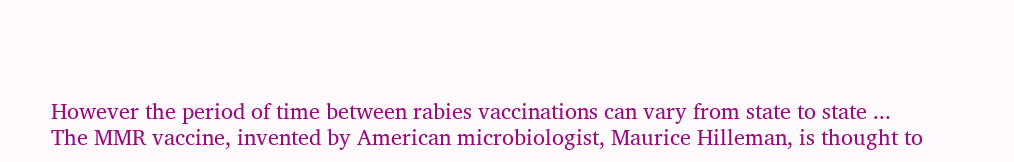However the period of time between rabies vaccinations can vary from state to state ...
The MMR vaccine, invented by American microbiologist, Maurice Hilleman, is thought to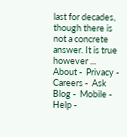last for decades, though there is not a concrete answer. It is true however ...
About -  Privacy -  Careers -  Ask Blog -  Mobile -  Help -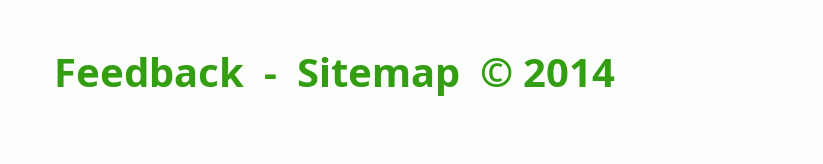Feedback  -  Sitemap  © 2014